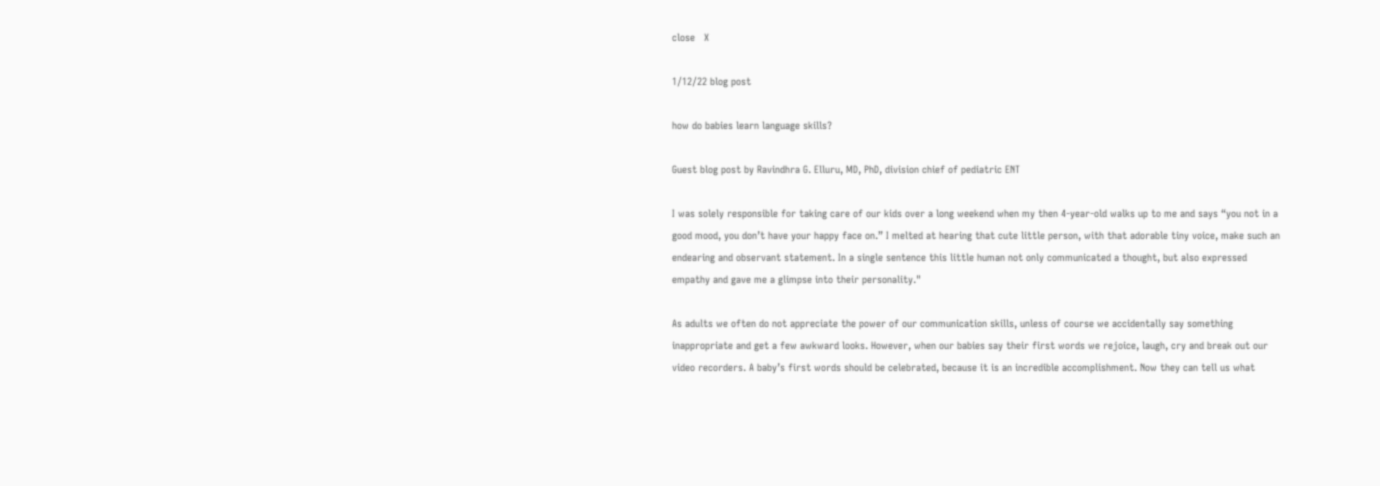close   X

1/12/22 blog post

how do babies learn language skills?

Guest blog post by Ravindhra G. Elluru, MD, PhD, division chief of pediatric ENT

I was solely responsible for taking care of our kids over a long weekend when my then 4-year-old walks up to me and says “you not in a good mood, you don’t have your happy face on.” I melted at hearing that cute little person, with that adorable tiny voice, make such an endearing and observant statement. In a single sentence this little human not only communicated a thought, but also expressed empathy and gave me a glimpse into their personality."

As adults we often do not appreciate the power of our communication skills, unless of course we accidentally say something inappropriate and get a few awkward looks. However, when our babies say their first words we rejoice, laugh, cry and break out our video recorders. A baby’s first words should be celebrated, because it is an incredible accomplishment. Now they can tell us what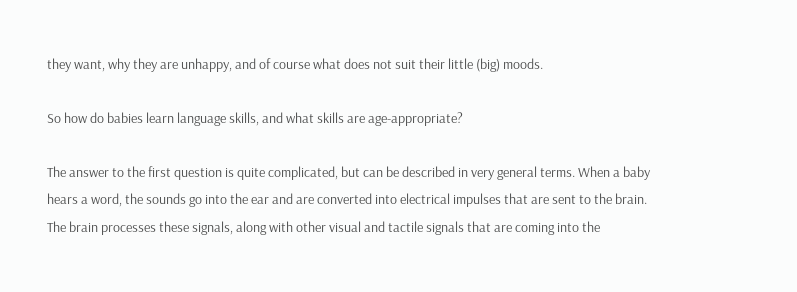they want, why they are unhappy, and of course what does not suit their little (big) moods.

So how do babies learn language skills, and what skills are age-appropriate?

The answer to the first question is quite complicated, but can be described in very general terms. When a baby hears a word, the sounds go into the ear and are converted into electrical impulses that are sent to the brain. The brain processes these signals, along with other visual and tactile signals that are coming into the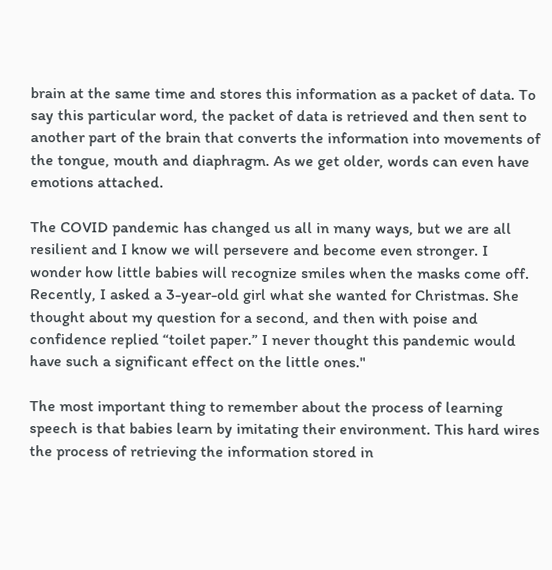brain at the same time and stores this information as a packet of data. To say this particular word, the packet of data is retrieved and then sent to another part of the brain that converts the information into movements of the tongue, mouth and diaphragm. As we get older, words can even have emotions attached.

The COVID pandemic has changed us all in many ways, but we are all resilient and I know we will persevere and become even stronger. I wonder how little babies will recognize smiles when the masks come off. Recently, I asked a 3-year-old girl what she wanted for Christmas. She thought about my question for a second, and then with poise and confidence replied “toilet paper.” I never thought this pandemic would have such a significant effect on the little ones."

The most important thing to remember about the process of learning speech is that babies learn by imitating their environment. This hard wires the process of retrieving the information stored in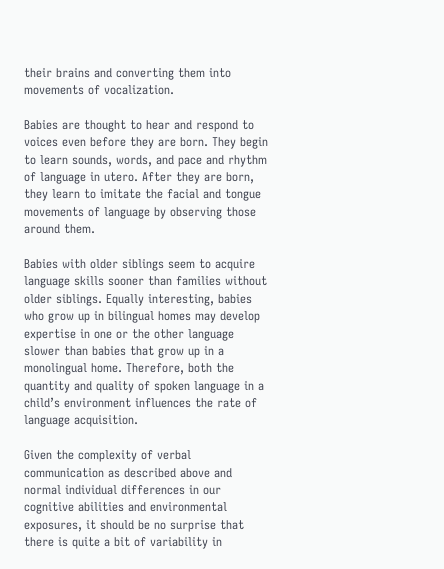their brains and converting them into movements of vocalization.

Babies are thought to hear and respond to voices even before they are born. They begin to learn sounds, words, and pace and rhythm of language in utero. After they are born, they learn to imitate the facial and tongue movements of language by observing those around them.

Babies with older siblings seem to acquire language skills sooner than families without older siblings. Equally interesting, babies who grow up in bilingual homes may develop expertise in one or the other language slower than babies that grow up in a monolingual home. Therefore, both the quantity and quality of spoken language in a child’s environment influences the rate of language acquisition.

Given the complexity of verbal communication as described above and normal individual differences in our cognitive abilities and environmental exposures, it should be no surprise that there is quite a bit of variability in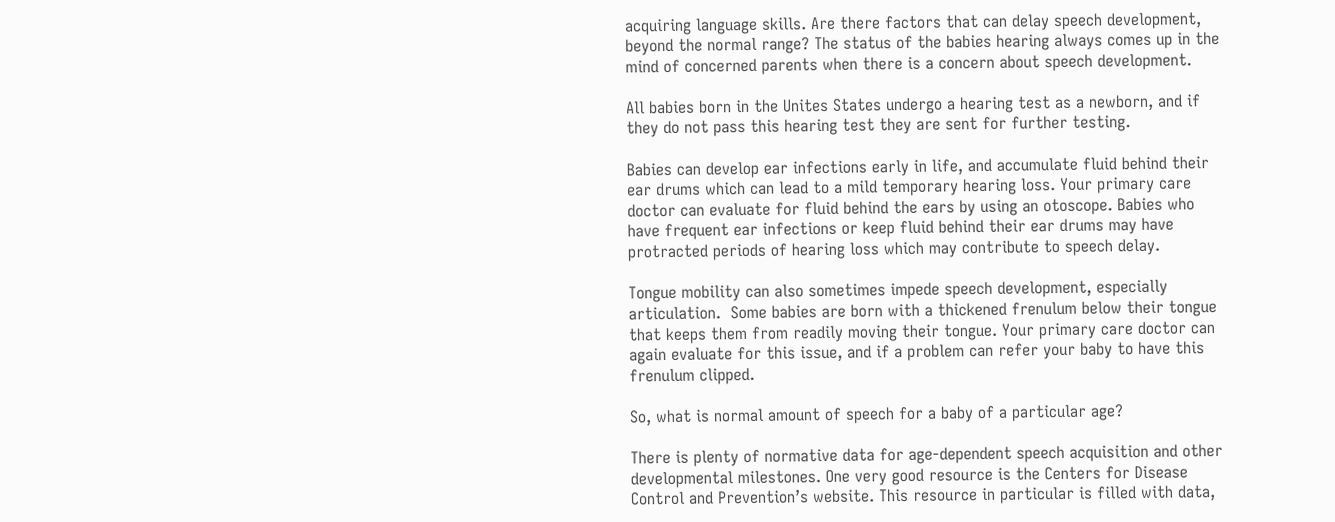acquiring language skills. Are there factors that can delay speech development, beyond the normal range? The status of the babies hearing always comes up in the mind of concerned parents when there is a concern about speech development.

All babies born in the Unites States undergo a hearing test as a newborn, and if they do not pass this hearing test they are sent for further testing.

Babies can develop ear infections early in life, and accumulate fluid behind their ear drums which can lead to a mild temporary hearing loss. Your primary care doctor can evaluate for fluid behind the ears by using an otoscope. Babies who have frequent ear infections or keep fluid behind their ear drums may have protracted periods of hearing loss which may contribute to speech delay.

Tongue mobility can also sometimes impede speech development, especially articulation.  Some babies are born with a thickened frenulum below their tongue that keeps them from readily moving their tongue. Your primary care doctor can again evaluate for this issue, and if a problem can refer your baby to have this frenulum clipped.

So, what is normal amount of speech for a baby of a particular age?

There is plenty of normative data for age-dependent speech acquisition and other developmental milestones. One very good resource is the Centers for Disease Control and Prevention’s website. This resource in particular is filled with data,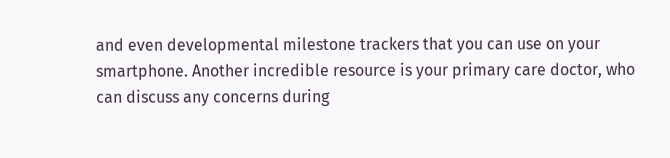and even developmental milestone trackers that you can use on your smartphone. Another incredible resource is your primary care doctor, who can discuss any concerns during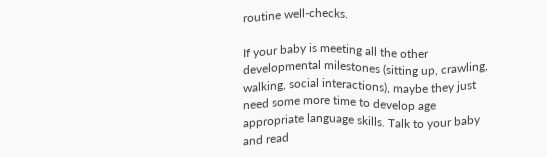routine well-checks.

If your baby is meeting all the other developmental milestones (sitting up, crawling, walking, social interactions), maybe they just need some more time to develop age appropriate language skills. Talk to your baby and read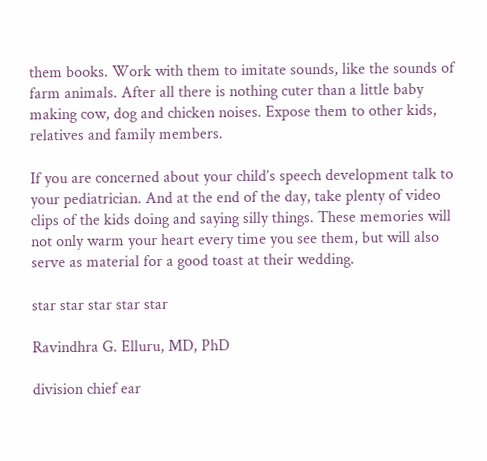them books. Work with them to imitate sounds, like the sounds of farm animals. After all there is nothing cuter than a little baby making cow, dog and chicken noises. Expose them to other kids, relatives and family members.

If you are concerned about your child’s speech development talk to your pediatrician. And at the end of the day, take plenty of video clips of the kids doing and saying silly things. These memories will not only warm your heart every time you see them, but will also serve as material for a good toast at their wedding.

star star star star star

Ravindhra G. Elluru, MD, PhD

division chief ear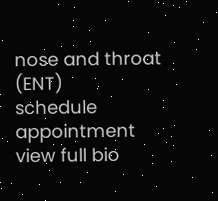nose and throat (ENT)
schedule appointment
view full bio